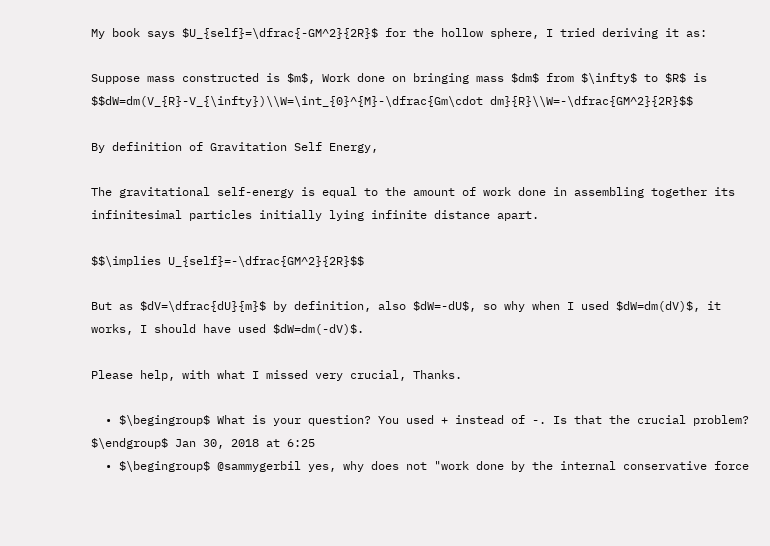My book says $U_{self}=\dfrac{-GM^2}{2R}$ for the hollow sphere, I tried deriving it as:

Suppose mass constructed is $m$, Work done on bringing mass $dm$ from $\infty$ to $R$ is $$dW=dm(V_{R}-V_{\infty})\\W=\int_{0}^{M}-\dfrac{Gm\cdot dm}{R}\\W=-\dfrac{GM^2}{2R}$$

By definition of Gravitation Self Energy,

The gravitational self-energy is equal to the amount of work done in assembling together its infinitesimal particles initially lying infinite distance apart.

$$\implies U_{self}=-\dfrac{GM^2}{2R}$$

But as $dV=\dfrac{dU}{m}$ by definition, also $dW=-dU$, so why when I used $dW=dm(dV)$, it works, I should have used $dW=dm(-dV)$.

Please help, with what I missed very crucial, Thanks.

  • $\begingroup$ What is your question? You used + instead of -. Is that the crucial problem? $\endgroup$ Jan 30, 2018 at 6:25
  • $\begingroup$ @sammygerbil yes, why does not "work done by the internal conservative force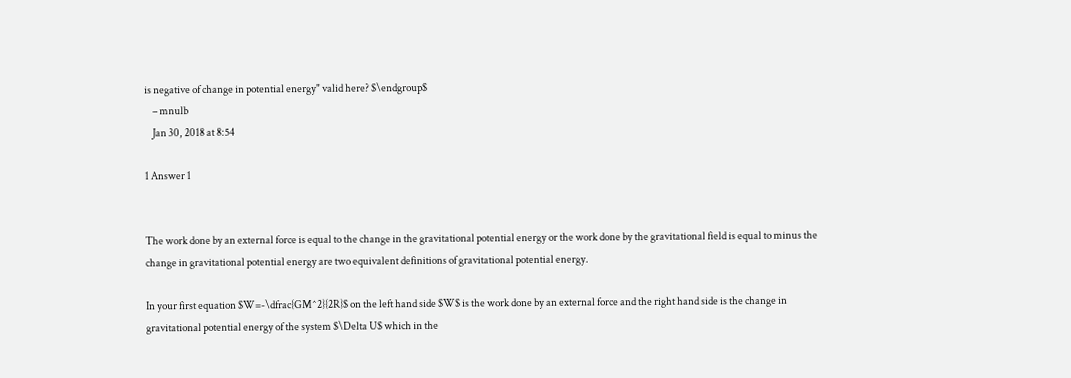is negative of change in potential energy" valid here? $\endgroup$
    – mnulb
    Jan 30, 2018 at 8:54

1 Answer 1


The work done by an external force is equal to the change in the gravitational potential energy or the work done by the gravitational field is equal to minus the change in gravitational potential energy are two equivalent definitions of gravitational potential energy.

In your first equation $W=-\dfrac{GM^2}{2R}$ on the left hand side $W$ is the work done by an external force and the right hand side is the change in gravitational potential energy of the system $\Delta U$ which in the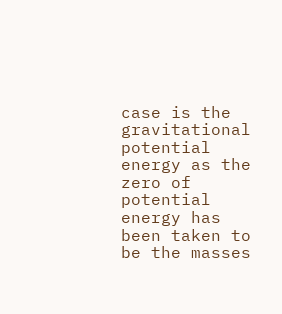case is the gravitational potential energy as the zero of potential energy has been taken to be the masses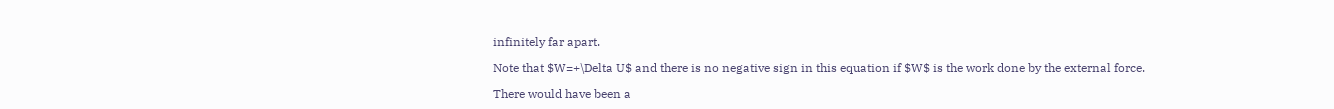infinitely far apart.

Note that $W=+\Delta U$ and there is no negative sign in this equation if $W$ is the work done by the external force.

There would have been a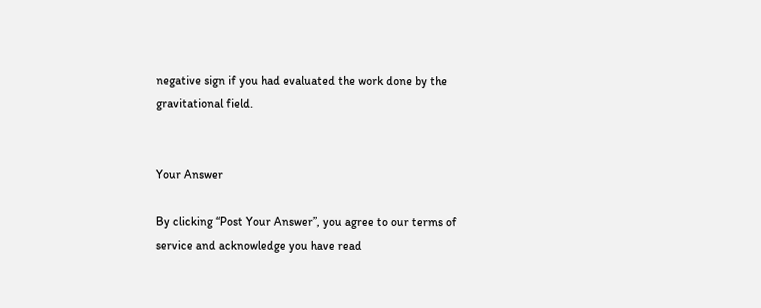negative sign if you had evaluated the work done by the gravitational field.


Your Answer

By clicking “Post Your Answer”, you agree to our terms of service and acknowledge you have read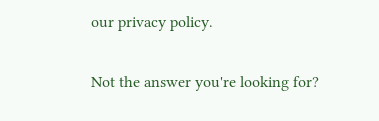our privacy policy.

Not the answer you're looking for?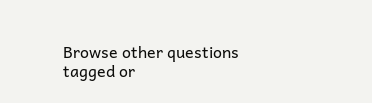Browse other questions tagged or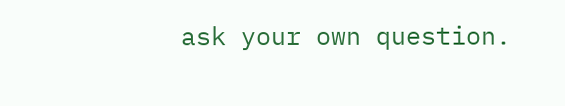ask your own question.